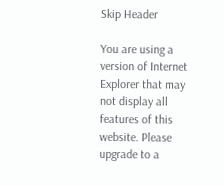Skip Header

You are using a version of Internet Explorer that may not display all features of this website. Please upgrade to a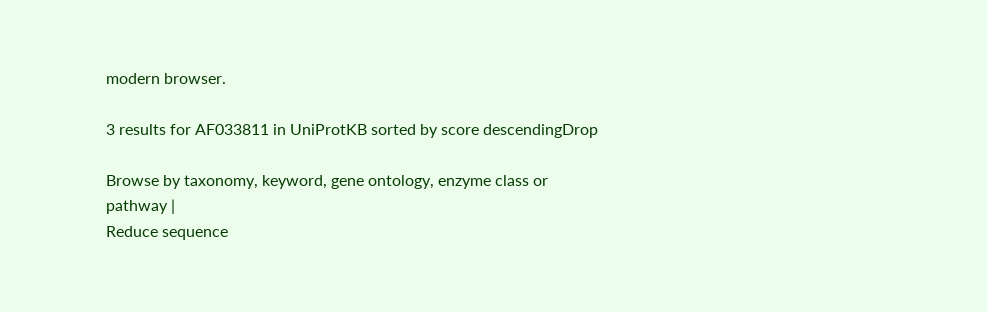modern browser.

3 results for AF033811 in UniProtKB sorted by score descendingDrop

Browse by taxonomy, keyword, gene ontology, enzyme class or pathway |
Reduce sequence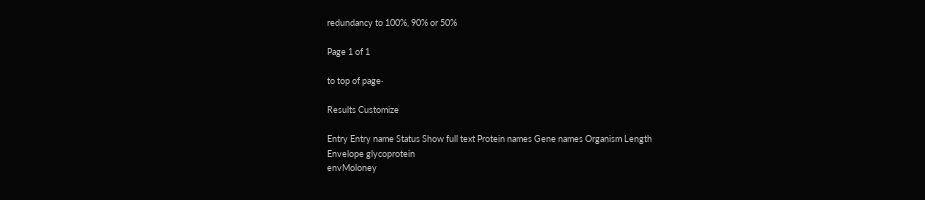redundancy to 100%, 90% or 50%

Page 1 of 1

to top of page·

Results Customize

Entry Entry name Status Show full text Protein names Gene names Organism Length
Envelope glycoprotein
envMoloney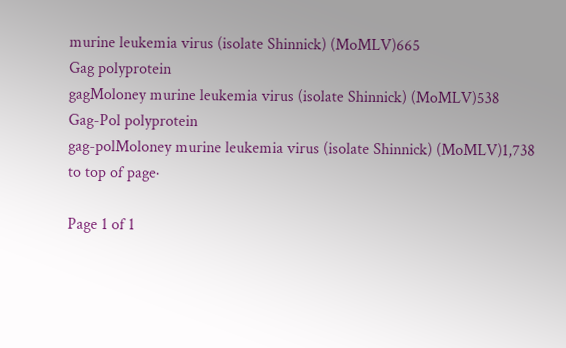murine leukemia virus (isolate Shinnick) (MoMLV)665
Gag polyprotein
gagMoloney murine leukemia virus (isolate Shinnick) (MoMLV)538
Gag-Pol polyprotein
gag-polMoloney murine leukemia virus (isolate Shinnick) (MoMLV)1,738
to top of page·

Page 1 of 1